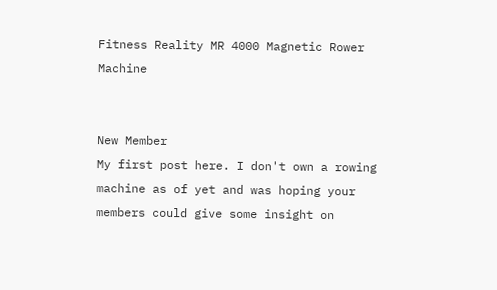Fitness Reality MR 4000 Magnetic Rower Machine


New Member
My first post here. I don't own a rowing machine as of yet and was hoping your members could give some insight on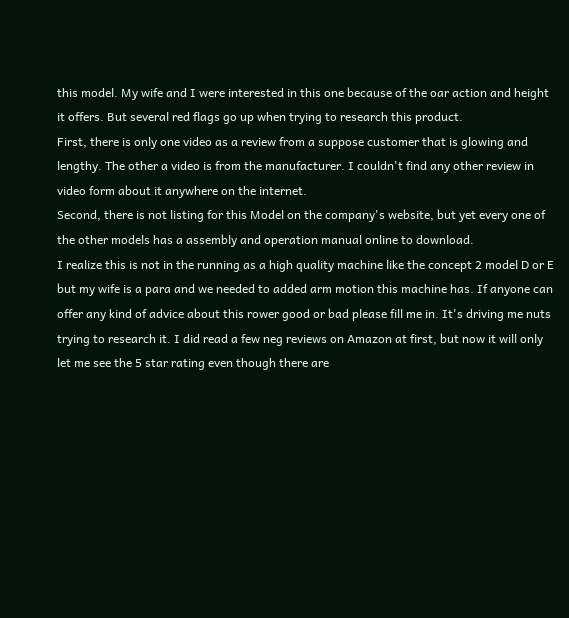this model. My wife and I were interested in this one because of the oar action and height it offers. But several red flags go up when trying to research this product.
First, there is only one video as a review from a suppose customer that is glowing and lengthy. The other a video is from the manufacturer. I couldn't find any other review in video form about it anywhere on the internet.
Second, there is not listing for this Model on the company's website, but yet every one of the other models has a assembly and operation manual online to download.
I realize this is not in the running as a high quality machine like the concept 2 model D or E but my wife is a para and we needed to added arm motion this machine has. If anyone can offer any kind of advice about this rower good or bad please fill me in. It's driving me nuts trying to research it. I did read a few neg reviews on Amazon at first, but now it will only let me see the 5 star rating even though there are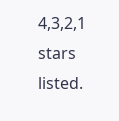4,3,2,1 stars listed.